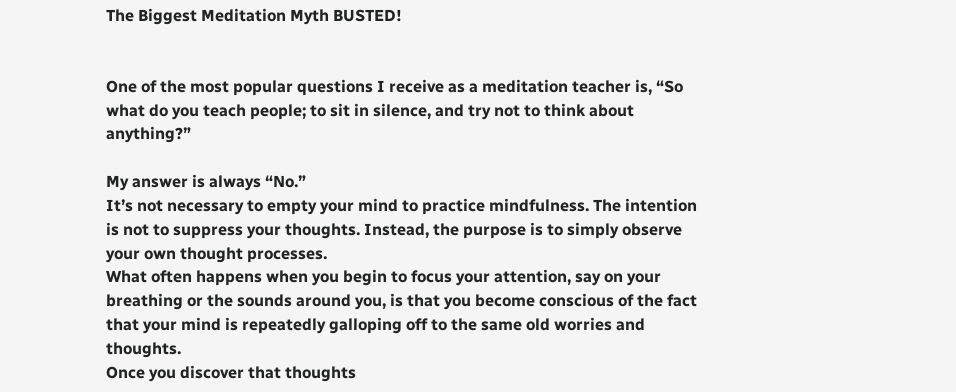The Biggest Meditation Myth BUSTED!


One of the most popular questions I receive as a meditation teacher is, “So what do you teach people; to sit in silence, and try not to think about anything?”

My answer is always “No.”
It’s not necessary to empty your mind to practice mindfulness. The intention is not to suppress your thoughts. Instead, the purpose is to simply observe your own thought processes.
What often happens when you begin to focus your attention, say on your breathing or the sounds around you, is that you become conscious of the fact that your mind is repeatedly galloping off to the same old worries and thoughts.
Once you discover that thoughts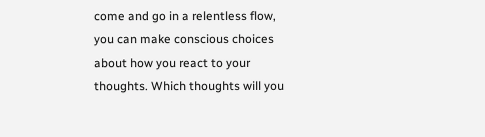come and go in a relentless flow, you can make conscious choices about how you react to your thoughts. Which thoughts will you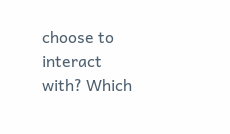choose to interact with? Which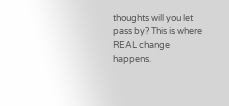thoughts will you let pass by? This is where REAL change happens.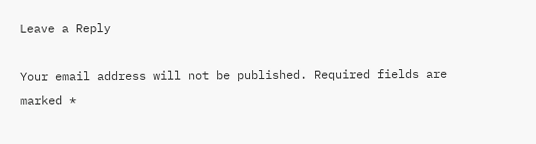Leave a Reply

Your email address will not be published. Required fields are marked *